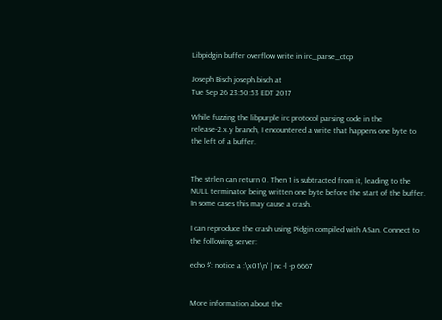Libpidgin buffer overflow write in irc_parse_ctcp

Joseph Bisch joseph.bisch at
Tue Sep 26 23:50:53 EDT 2017

While fuzzing the libpurple irc protocol parsing code in the
release-2.x.y branch, I encountered a write that happens one byte to
the left of a buffer.


The strlen can return 0. Then 1 is subtracted from it, leading to the
NULL terminator being written one byte before the start of the buffer.
In some cases this may cause a crash.

I can reproduce the crash using Pidgin compiled with ASan. Connect to
the following server:

echo $': notice a :\x01\n' | nc -l -p 6667


More information about the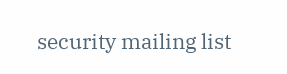security mailing list